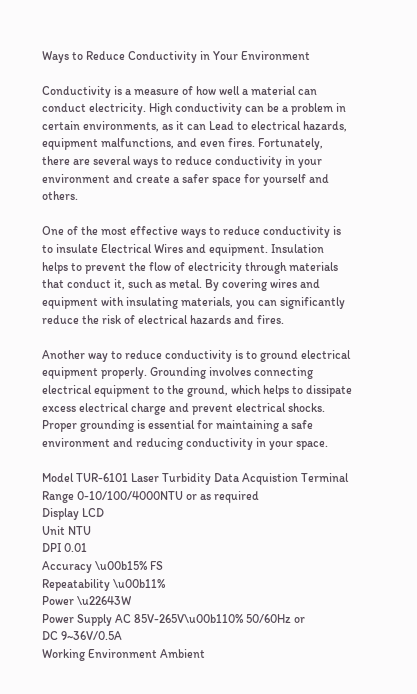Ways to Reduce Conductivity in Your Environment

Conductivity is a measure of how well a material can conduct electricity. High conductivity can be a problem in certain environments, as it can Lead to electrical hazards, equipment malfunctions, and even fires. Fortunately, there are several ways to reduce conductivity in your environment and create a safer space for yourself and others.

One of the most effective ways to reduce conductivity is to insulate Electrical Wires and equipment. Insulation helps to prevent the flow of electricity through materials that conduct it, such as metal. By covering wires and equipment with insulating materials, you can significantly reduce the risk of electrical hazards and fires.

Another way to reduce conductivity is to ground electrical equipment properly. Grounding involves connecting electrical equipment to the ground, which helps to dissipate excess electrical charge and prevent electrical shocks. Proper grounding is essential for maintaining a safe environment and reducing conductivity in your space.

Model TUR-6101 Laser Turbidity Data Acquistion Terminal
Range 0-10/100/4000NTU or as required
Display LCD
Unit NTU
DPI 0.01
Accuracy \u00b15% FS
Repeatability \u00b11%
Power \u22643W
Power Supply AC 85V-265V\u00b110% 50/60Hz or
DC 9~36V/0.5A
Working Environment Ambient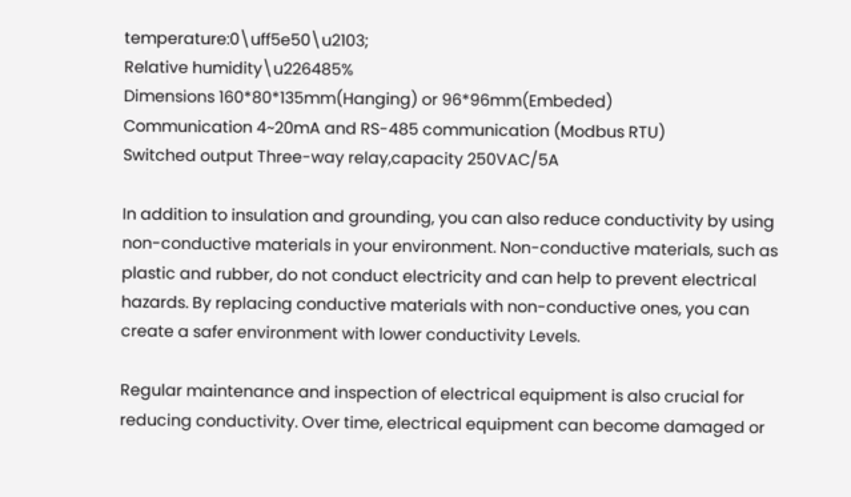temperature:0\uff5e50\u2103;
Relative humidity\u226485%
Dimensions 160*80*135mm(Hanging) or 96*96mm(Embeded)
Communication 4~20mA and RS-485 communication (Modbus RTU)
Switched output Three-way relay,capacity 250VAC/5A

In addition to insulation and grounding, you can also reduce conductivity by using non-conductive materials in your environment. Non-conductive materials, such as plastic and rubber, do not conduct electricity and can help to prevent electrical hazards. By replacing conductive materials with non-conductive ones, you can create a safer environment with lower conductivity Levels.

Regular maintenance and inspection of electrical equipment is also crucial for reducing conductivity. Over time, electrical equipment can become damaged or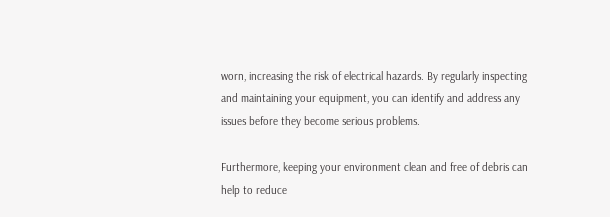worn, increasing the risk of electrical hazards. By regularly inspecting and maintaining your equipment, you can identify and address any issues before they become serious problems.

Furthermore, keeping your environment clean and free of debris can help to reduce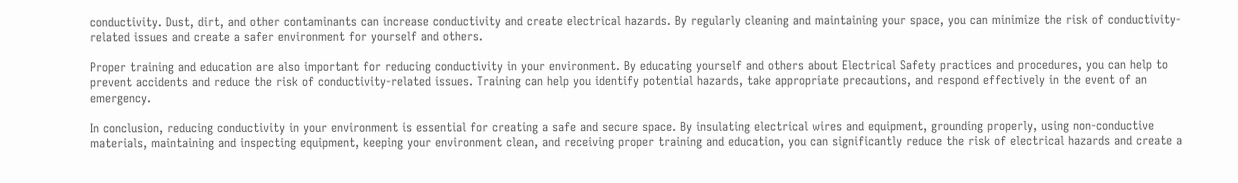conductivity. Dust, dirt, and other contaminants can increase conductivity and create electrical hazards. By regularly cleaning and maintaining your space, you can minimize the risk of conductivity-related issues and create a safer environment for yourself and others.

Proper training and education are also important for reducing conductivity in your environment. By educating yourself and others about Electrical Safety practices and procedures, you can help to prevent accidents and reduce the risk of conductivity-related issues. Training can help you identify potential hazards, take appropriate precautions, and respond effectively in the event of an emergency.

In conclusion, reducing conductivity in your environment is essential for creating a safe and secure space. By insulating electrical wires and equipment, grounding properly, using non-conductive materials, maintaining and inspecting equipment, keeping your environment clean, and receiving proper training and education, you can significantly reduce the risk of electrical hazards and create a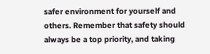safer environment for yourself and others. Remember that safety should always be a top priority, and taking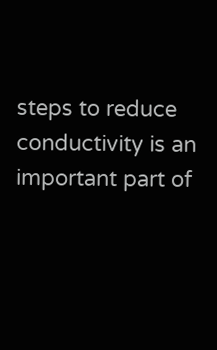steps to reduce conductivity is an important part of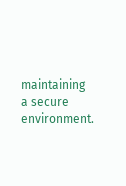maintaining a secure environment.